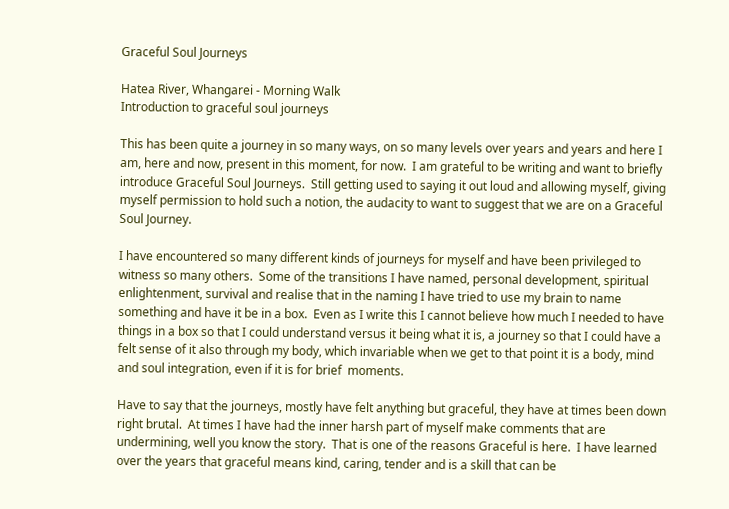Graceful Soul Journeys

Hatea River, Whangarei - Morning Walk
Introduction to graceful soul journeys

This has been quite a journey in so many ways, on so many levels over years and years and here I am, here and now, present in this moment, for now.  I am grateful to be writing and want to briefly introduce Graceful Soul Journeys.  Still getting used to saying it out loud and allowing myself, giving myself permission to hold such a notion, the audacity to want to suggest that we are on a Graceful Soul Journey.

I have encountered so many different kinds of journeys for myself and have been privileged to witness so many others.  Some of the transitions I have named, personal development, spiritual enlightenment, survival and realise that in the naming I have tried to use my brain to name something and have it be in a box.  Even as I write this I cannot believe how much I needed to have things in a box so that I could understand versus it being what it is, a journey so that I could have a felt sense of it also through my body, which invariable when we get to that point it is a body, mind and soul integration, even if it is for brief  moments.

Have to say that the journeys, mostly have felt anything but graceful, they have at times been down right brutal.  At times I have had the inner harsh part of myself make comments that are undermining, well you know the story.  That is one of the reasons Graceful is here.  I have learned over the years that graceful means kind, caring, tender and is a skill that can be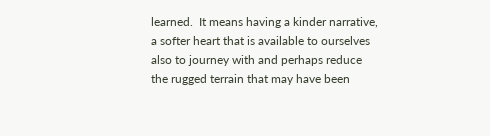learned.  It means having a kinder narrative, a softer heart that is available to ourselves also to journey with and perhaps reduce the rugged terrain that may have been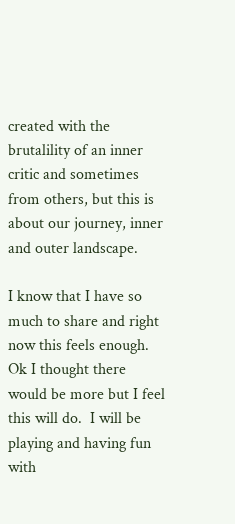created with the brutalility of an inner critic and sometimes from others, but this is about our journey, inner and outer landscape.

I know that I have so much to share and right now this feels enough.  Ok I thought there would be more but I feel this will do.  I will be playing and having fun with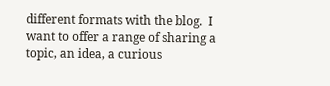different formats with the blog.  I want to offer a range of sharing a topic, an idea, a curious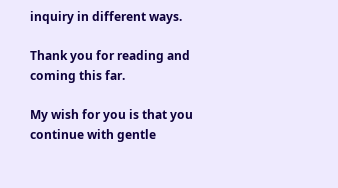inquiry in different ways.

Thank you for reading and coming this far.

My wish for you is that you continue with gentle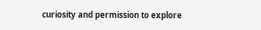curiosity and permission to explore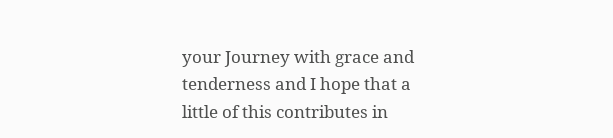your Journey with grace and tenderness and I hope that a little of this contributes in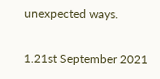unexpected ways.

1.21st September 2021